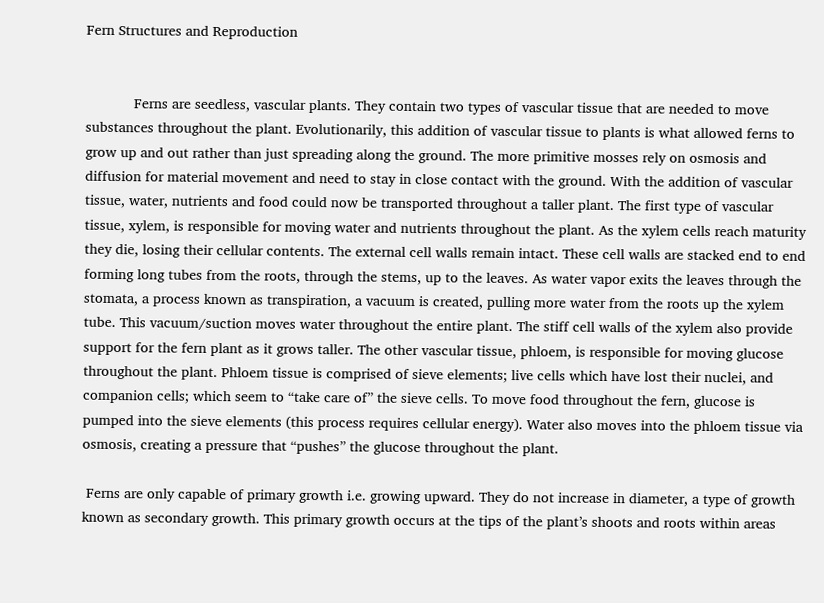Fern Structures and Reproduction


            Ferns are seedless, vascular plants. They contain two types of vascular tissue that are needed to move substances throughout the plant. Evolutionarily, this addition of vascular tissue to plants is what allowed ferns to grow up and out rather than just spreading along the ground. The more primitive mosses rely on osmosis and diffusion for material movement and need to stay in close contact with the ground. With the addition of vascular tissue, water, nutrients and food could now be transported throughout a taller plant. The first type of vascular tissue, xylem, is responsible for moving water and nutrients throughout the plant. As the xylem cells reach maturity they die, losing their cellular contents. The external cell walls remain intact. These cell walls are stacked end to end forming long tubes from the roots, through the stems, up to the leaves. As water vapor exits the leaves through the stomata, a process known as transpiration, a vacuum is created, pulling more water from the roots up the xylem tube. This vacuum/suction moves water throughout the entire plant. The stiff cell walls of the xylem also provide support for the fern plant as it grows taller. The other vascular tissue, phloem, is responsible for moving glucose throughout the plant. Phloem tissue is comprised of sieve elements; live cells which have lost their nuclei, and companion cells; which seem to “take care of” the sieve cells. To move food throughout the fern, glucose is pumped into the sieve elements (this process requires cellular energy). Water also moves into the phloem tissue via osmosis, creating a pressure that “pushes” the glucose throughout the plant.

 Ferns are only capable of primary growth i.e. growing upward. They do not increase in diameter, a type of growth known as secondary growth. This primary growth occurs at the tips of the plant’s shoots and roots within areas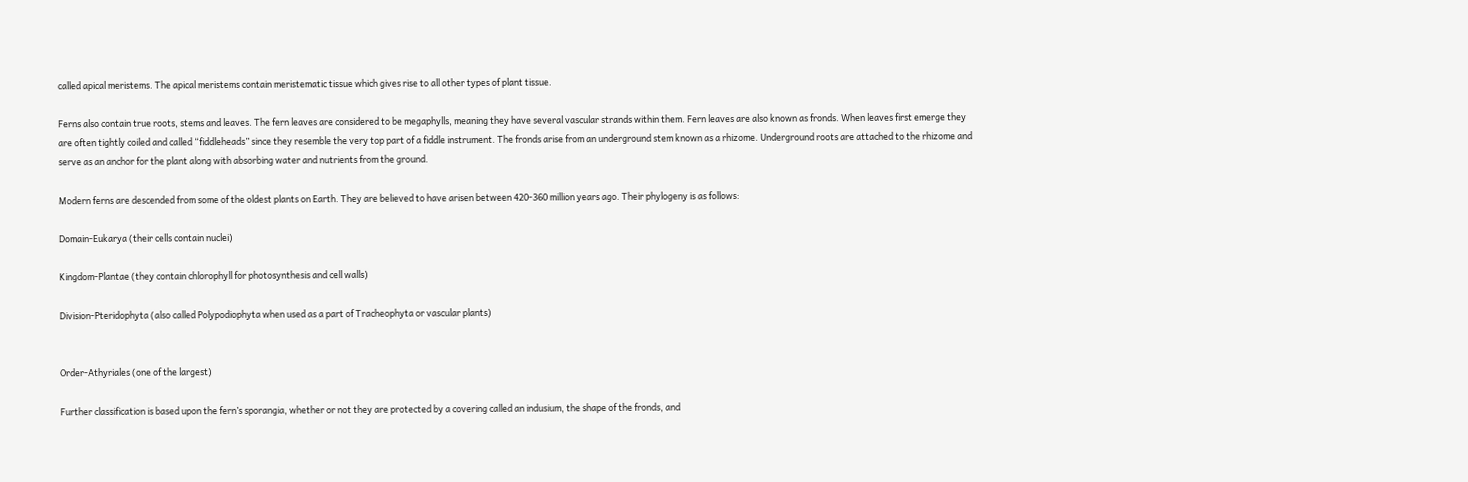called apical meristems. The apical meristems contain meristematic tissue which gives rise to all other types of plant tissue.

Ferns also contain true roots, stems and leaves. The fern leaves are considered to be megaphylls, meaning they have several vascular strands within them. Fern leaves are also known as fronds. When leaves first emerge they are often tightly coiled and called “fiddleheads” since they resemble the very top part of a fiddle instrument. The fronds arise from an underground stem known as a rhizome. Underground roots are attached to the rhizome and serve as an anchor for the plant along with absorbing water and nutrients from the ground.

Modern ferns are descended from some of the oldest plants on Earth. They are believed to have arisen between 420-360 million years ago. Their phylogeny is as follows:

Domain-Eukarya (their cells contain nuclei)

Kingdom-Plantae (they contain chlorophyll for photosynthesis and cell walls)

Division-Pteridophyta (also called Polypodiophyta when used as a part of Tracheophyta or vascular plants)


Order-Athyriales (one of the largest)

Further classification is based upon the fern’s sporangia, whether or not they are protected by a covering called an indusium, the shape of the fronds, and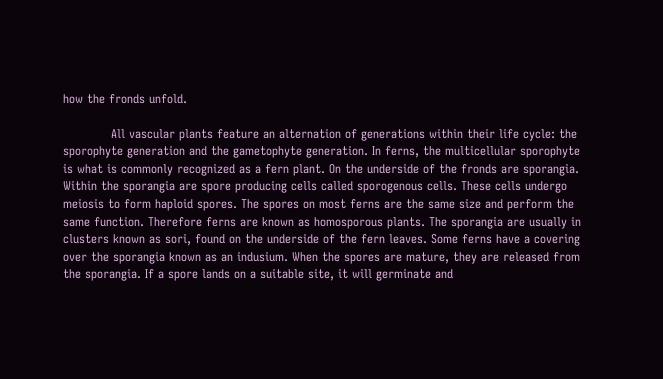how the fronds unfold.

            All vascular plants feature an alternation of generations within their life cycle: the sporophyte generation and the gametophyte generation. In ferns, the multicellular sporophyte is what is commonly recognized as a fern plant. On the underside of the fronds are sporangia. Within the sporangia are spore producing cells called sporogenous cells. These cells undergo meiosis to form haploid spores. The spores on most ferns are the same size and perform the same function. Therefore ferns are known as homosporous plants. The sporangia are usually in clusters known as sori, found on the underside of the fern leaves. Some ferns have a covering over the sporangia known as an indusium. When the spores are mature, they are released from the sporangia. If a spore lands on a suitable site, it will germinate and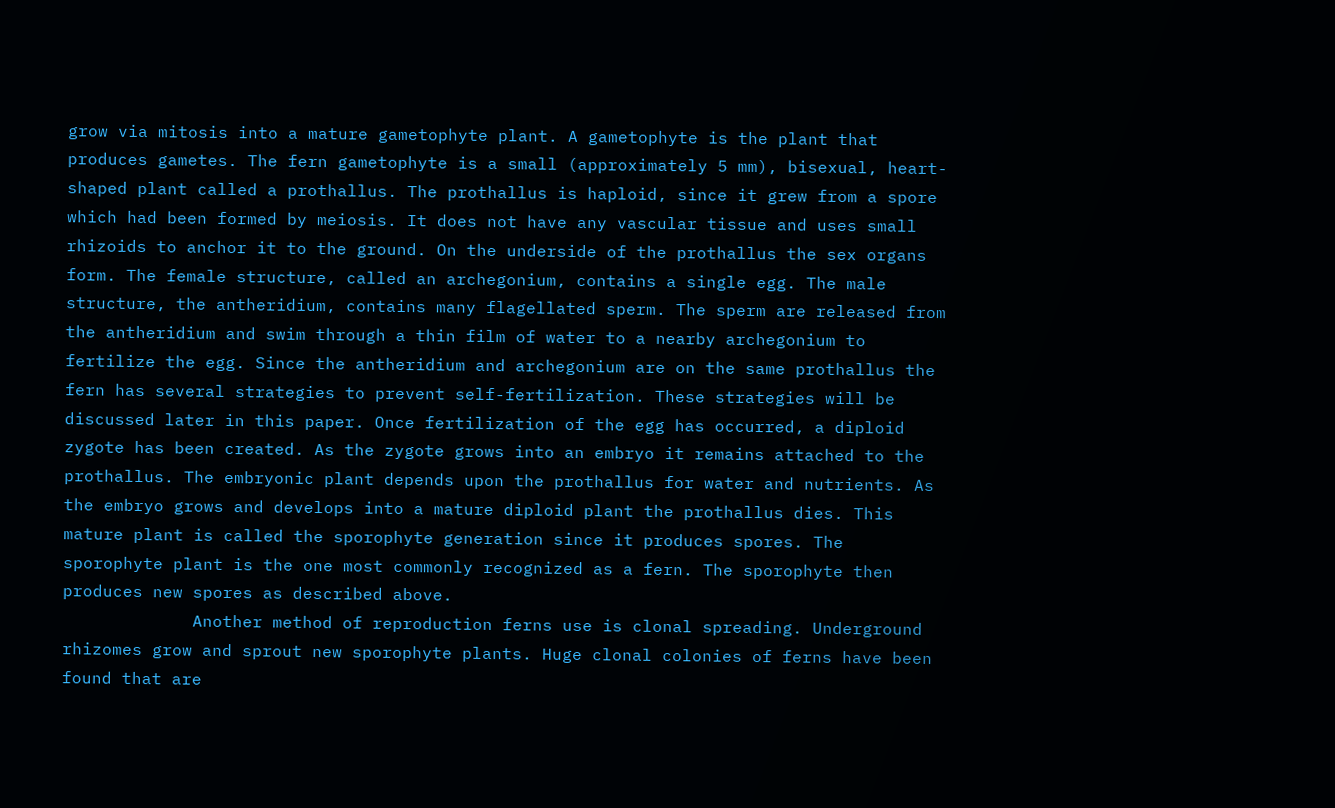grow via mitosis into a mature gametophyte plant. A gametophyte is the plant that produces gametes. The fern gametophyte is a small (approximately 5 mm), bisexual, heart-shaped plant called a prothallus. The prothallus is haploid, since it grew from a spore which had been formed by meiosis. It does not have any vascular tissue and uses small rhizoids to anchor it to the ground. On the underside of the prothallus the sex organs form. The female structure, called an archegonium, contains a single egg. The male structure, the antheridium, contains many flagellated sperm. The sperm are released from the antheridium and swim through a thin film of water to a nearby archegonium to fertilize the egg. Since the antheridium and archegonium are on the same prothallus the fern has several strategies to prevent self-fertilization. These strategies will be discussed later in this paper. Once fertilization of the egg has occurred, a diploid zygote has been created. As the zygote grows into an embryo it remains attached to the prothallus. The embryonic plant depends upon the prothallus for water and nutrients. As the embryo grows and develops into a mature diploid plant the prothallus dies. This mature plant is called the sporophyte generation since it produces spores. The sporophyte plant is the one most commonly recognized as a fern. The sporophyte then produces new spores as described above.
             Another method of reproduction ferns use is clonal spreading. Underground rhizomes grow and sprout new sporophyte plants. Huge clonal colonies of ferns have been found that are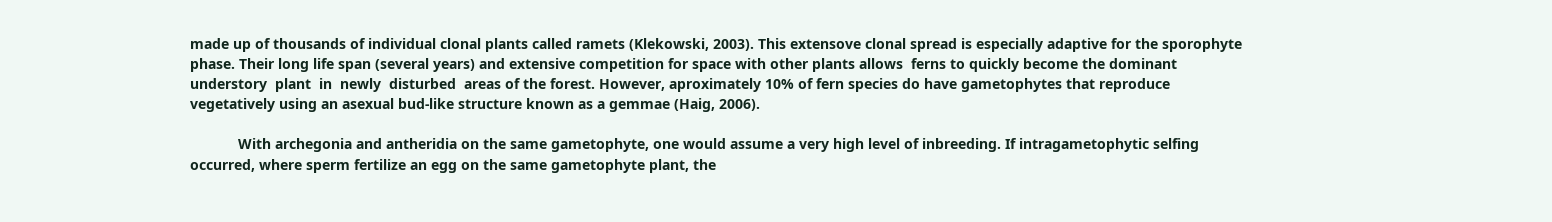made up of thousands of individual clonal plants called ramets (Klekowski, 2003). This extensove clonal spread is especially adaptive for the sporophyte phase. Their long life span (several years) and extensive competition for space with other plants allows  ferns to quickly become the dominant understory  plant  in  newly  disturbed  areas of the forest. However, aproximately 10% of fern species do have gametophytes that reproduce vegetatively using an asexual bud-like structure known as a gemmae (Haig, 2006).

            With archegonia and antheridia on the same gametophyte, one would assume a very high level of inbreeding. If intragametophytic selfing occurred, where sperm fertilize an egg on the same gametophyte plant, the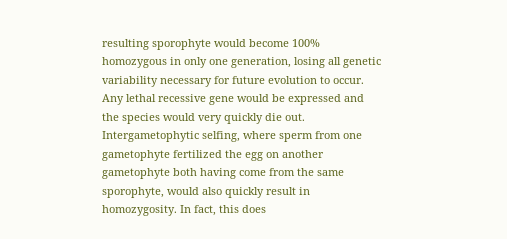resulting sporophyte would become 100% homozygous in only one generation, losing all genetic variability necessary for future evolution to occur. Any lethal recessive gene would be expressed and the species would very quickly die out. Intergametophytic selfing, where sperm from one gametophyte fertilized the egg on another gametophyte both having come from the same sporophyte, would also quickly result in homozygosity. In fact, this does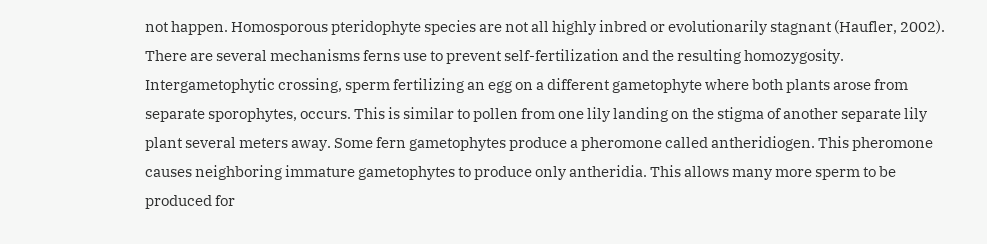not happen. Homosporous pteridophyte species are not all highly inbred or evolutionarily stagnant (Haufler, 2002). There are several mechanisms ferns use to prevent self-fertilization and the resulting homozygosity. Intergametophytic crossing, sperm fertilizing an egg on a different gametophyte where both plants arose from separate sporophytes, occurs. This is similar to pollen from one lily landing on the stigma of another separate lily plant several meters away. Some fern gametophytes produce a pheromone called antheridiogen. This pheromone causes neighboring immature gametophytes to produce only antheridia. This allows many more sperm to be produced for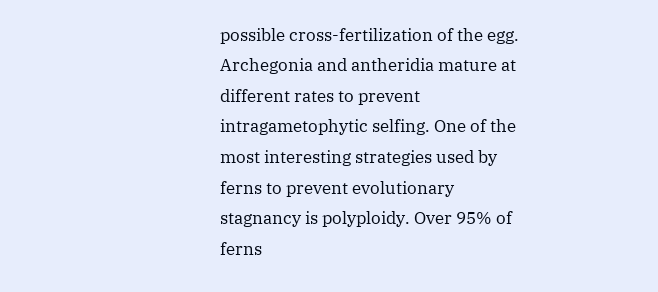possible cross-fertilization of the egg. Archegonia and antheridia mature at different rates to prevent intragametophytic selfing. One of the most interesting strategies used by ferns to prevent evolutionary stagnancy is polyploidy. Over 95% of ferns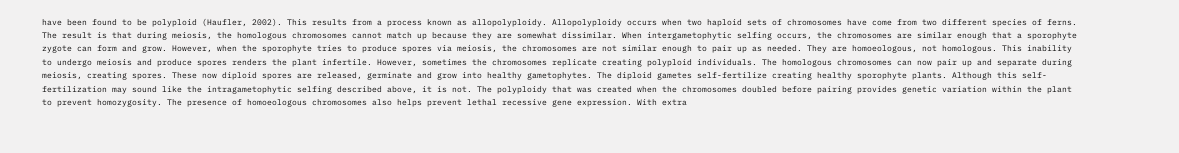have been found to be polyploid (Haufler, 2002). This results from a process known as allopolyploidy. Allopolyploidy occurs when two haploid sets of chromosomes have come from two different species of ferns. The result is that during meiosis, the homologous chromosomes cannot match up because they are somewhat dissimilar. When intergametophytic selfing occurs, the chromosomes are similar enough that a sporophyte zygote can form and grow. However, when the sporophyte tries to produce spores via meiosis, the chromosomes are not similar enough to pair up as needed. They are homoeologous, not homologous. This inability to undergo meiosis and produce spores renders the plant infertile. However, sometimes the chromosomes replicate creating polyploid individuals. The homologous chromosomes can now pair up and separate during meiosis, creating spores. These now diploid spores are released, germinate and grow into healthy gametophytes. The diploid gametes self-fertilize creating healthy sporophyte plants. Although this self-fertilization may sound like the intragametophytic selfing described above, it is not. The polyploidy that was created when the chromosomes doubled before pairing provides genetic variation within the plant to prevent homozygosity. The presence of homoeologous chromosomes also helps prevent lethal recessive gene expression. With extra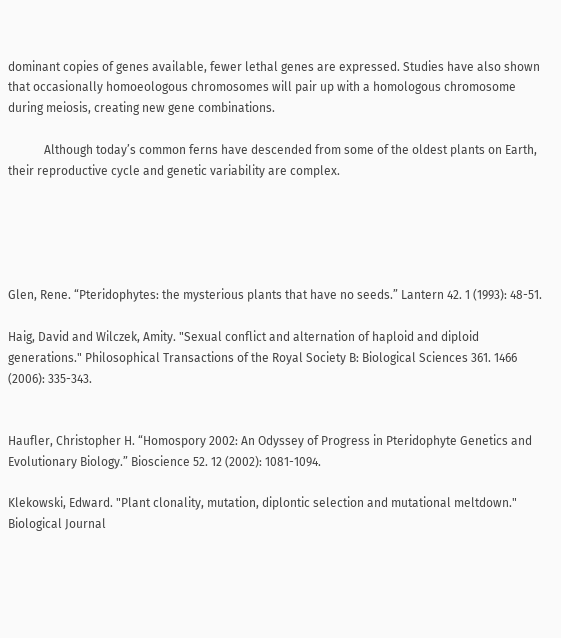dominant copies of genes available, fewer lethal genes are expressed. Studies have also shown that occasionally homoeologous chromosomes will pair up with a homologous chromosome during meiosis, creating new gene combinations.

            Although today’s common ferns have descended from some of the oldest plants on Earth, their reproductive cycle and genetic variability are complex.





Glen, Rene. “Pteridophytes: the mysterious plants that have no seeds.” Lantern 42. 1 (1993): 48-51.

Haig, David and Wilczek, Amity. "Sexual conflict and alternation of haploid and diploid generations." Philosophical Transactions of the Royal Society B: Biological Sciences 361. 1466 (2006): 335-343.


Haufler, Christopher H. “Homospory 2002: An Odyssey of Progress in Pteridophyte Genetics and Evolutionary Biology.” Bioscience 52. 12 (2002): 1081-1094.

Klekowski, Edward. "Plant clonality, mutation, diplontic selection and mutational meltdown." Biological Journal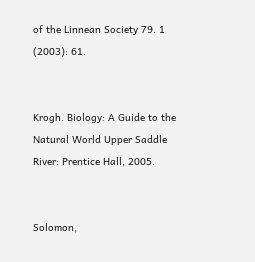of the Linnean Society 79. 1 (2003): 61.


Krogh. Biology: A Guide to the Natural World Upper Saddle River: Prentice Hall, 2005.


Solomon,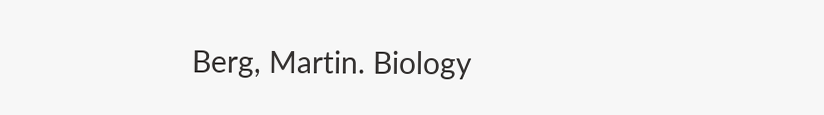Berg, Martin. Biology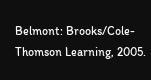Belmont: Brooks/Cole-Thomson Learning, 2005.